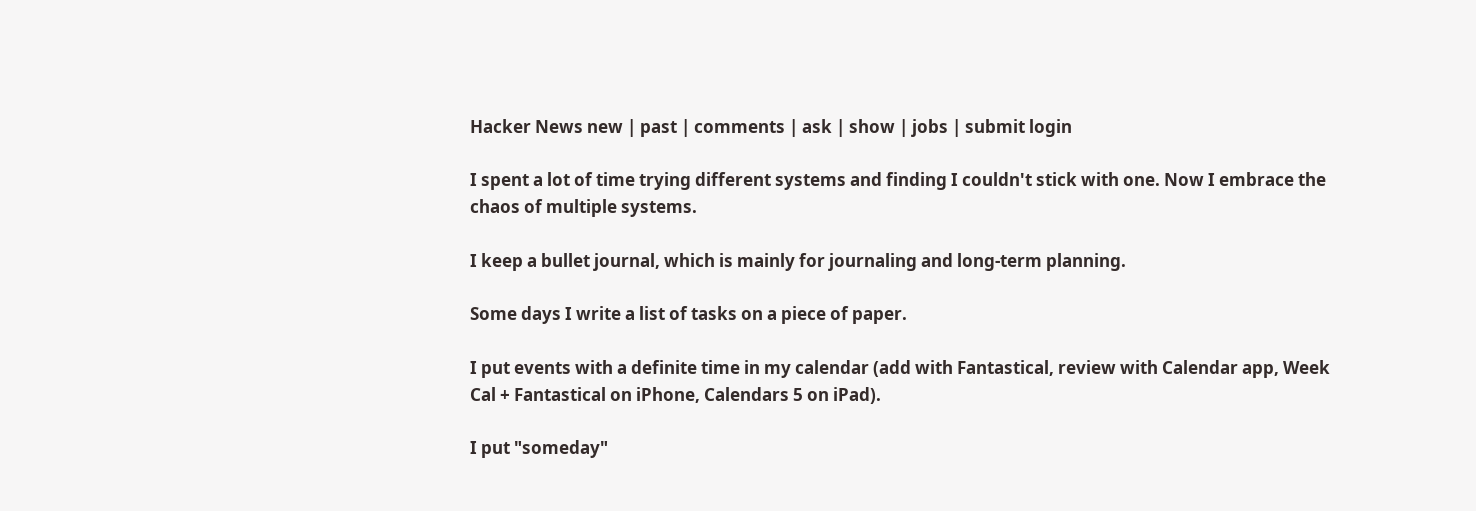Hacker News new | past | comments | ask | show | jobs | submit login

I spent a lot of time trying different systems and finding I couldn't stick with one. Now I embrace the chaos of multiple systems.

I keep a bullet journal, which is mainly for journaling and long-term planning.

Some days I write a list of tasks on a piece of paper.

I put events with a definite time in my calendar (add with Fantastical, review with Calendar app, Week Cal + Fantastical on iPhone, Calendars 5 on iPad).

I put "someday"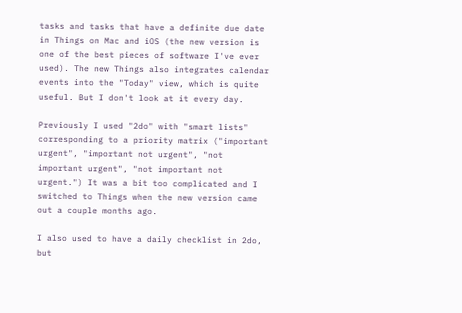tasks and tasks that have a definite due date in Things on Mac and iOS (the new version is one of the best pieces of software I've ever used). The new Things also integrates calendar events into the "Today" view, which is quite useful. But I don't look at it every day.

Previously I used "2do" with "smart lists" corresponding to a priority matrix ("important urgent", "important not urgent", "not important urgent", "not important not urgent.") It was a bit too complicated and I switched to Things when the new version came out a couple months ago.

I also used to have a daily checklist in 2do, but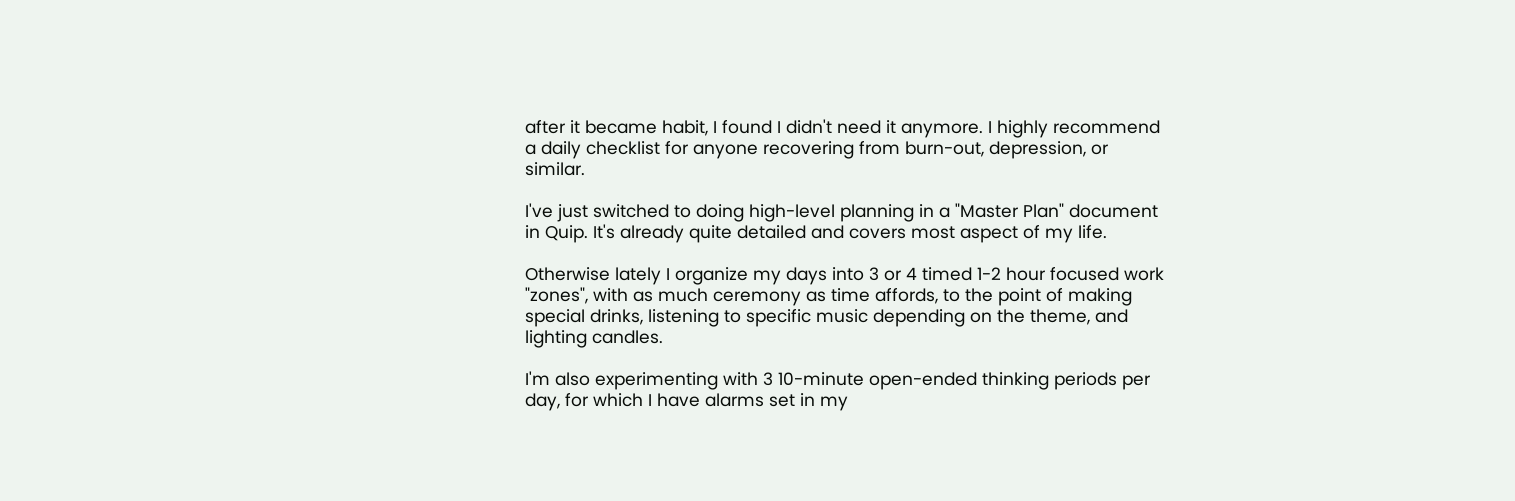after it became habit, I found I didn't need it anymore. I highly recommend a daily checklist for anyone recovering from burn-out, depression, or similar.

I've just switched to doing high-level planning in a "Master Plan" document in Quip. It's already quite detailed and covers most aspect of my life.

Otherwise lately I organize my days into 3 or 4 timed 1-2 hour focused work "zones", with as much ceremony as time affords, to the point of making special drinks, listening to specific music depending on the theme, and lighting candles.

I'm also experimenting with 3 10-minute open-ended thinking periods per day, for which I have alarms set in my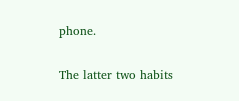phone.

The latter two habits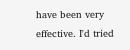have been very effective. I'd tried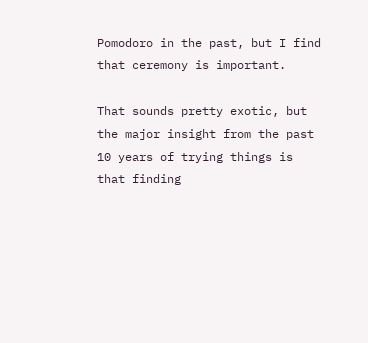Pomodoro in the past, but I find that ceremony is important.

That sounds pretty exotic, but the major insight from the past 10 years of trying things is that finding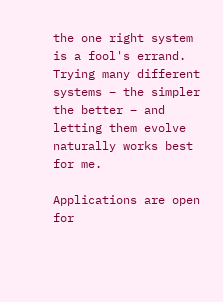the one right system is a fool's errand. Trying many different systems – the simpler the better – and letting them evolve naturally works best for me.

Applications are open for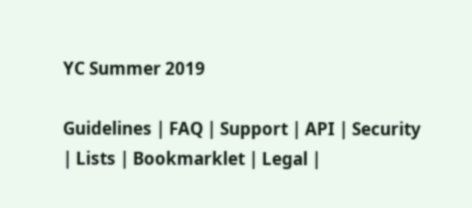YC Summer 2019

Guidelines | FAQ | Support | API | Security | Lists | Bookmarklet | Legal |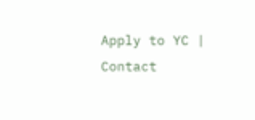Apply to YC | Contact